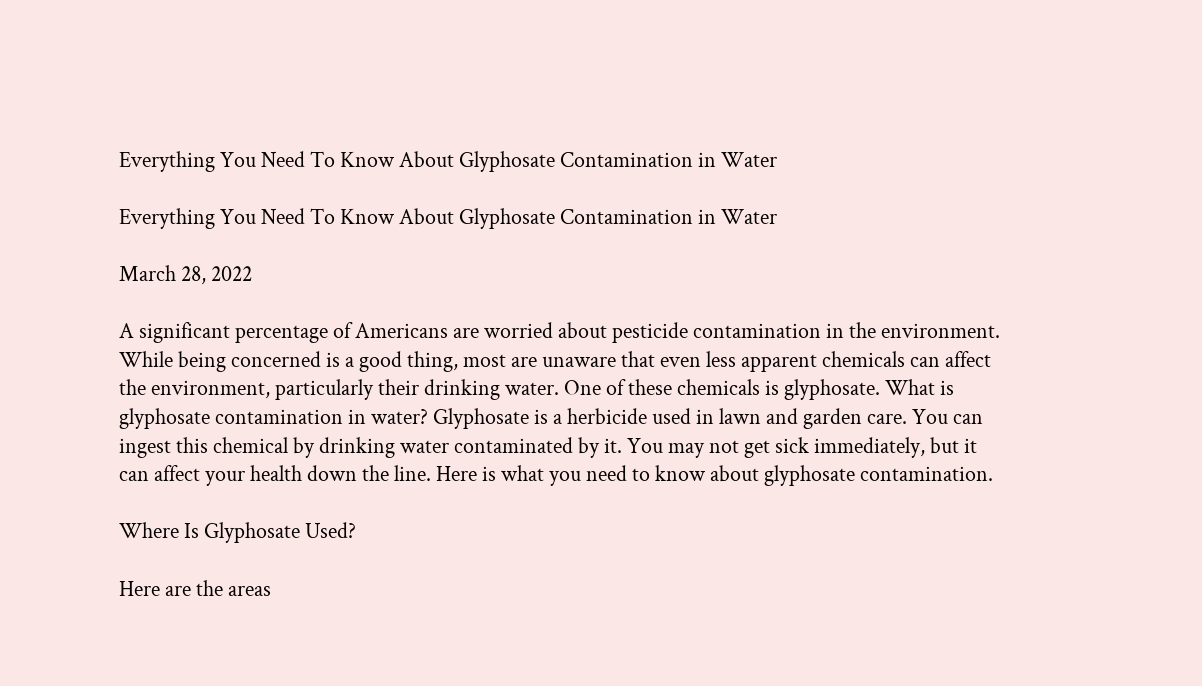Everything You Need To Know About Glyphosate Contamination in Water

Everything You Need To Know About Glyphosate Contamination in Water

March 28, 2022

A significant percentage of Americans are worried about pesticide contamination in the environment. While being concerned is a good thing, most are unaware that even less apparent chemicals can affect the environment, particularly their drinking water. One of these chemicals is glyphosate. What is glyphosate contamination in water? Glyphosate is a herbicide used in lawn and garden care. You can ingest this chemical by drinking water contaminated by it. You may not get sick immediately, but it can affect your health down the line. Here is what you need to know about glyphosate contamination.

Where Is Glyphosate Used?

Here are the areas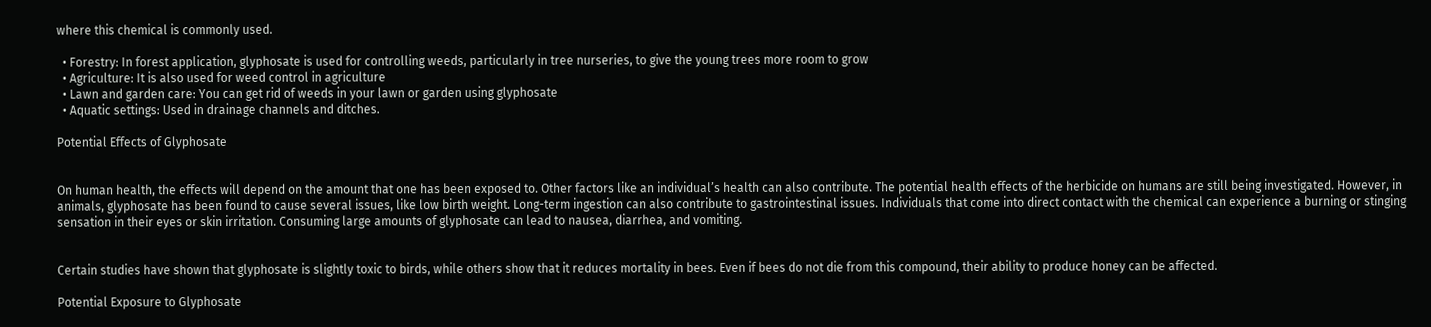where this chemical is commonly used.

  • Forestry: In forest application, glyphosate is used for controlling weeds, particularly in tree nurseries, to give the young trees more room to grow
  • Agriculture: It is also used for weed control in agriculture
  • Lawn and garden care: You can get rid of weeds in your lawn or garden using glyphosate
  • Aquatic settings: Used in drainage channels and ditches.

Potential Effects of Glyphosate


On human health, the effects will depend on the amount that one has been exposed to. Other factors like an individual’s health can also contribute. The potential health effects of the herbicide on humans are still being investigated. However, in animals, glyphosate has been found to cause several issues, like low birth weight. Long-term ingestion can also contribute to gastrointestinal issues. Individuals that come into direct contact with the chemical can experience a burning or stinging sensation in their eyes or skin irritation. Consuming large amounts of glyphosate can lead to nausea, diarrhea, and vomiting.


Certain studies have shown that glyphosate is slightly toxic to birds, while others show that it reduces mortality in bees. Even if bees do not die from this compound, their ability to produce honey can be affected.

Potential Exposure to Glyphosate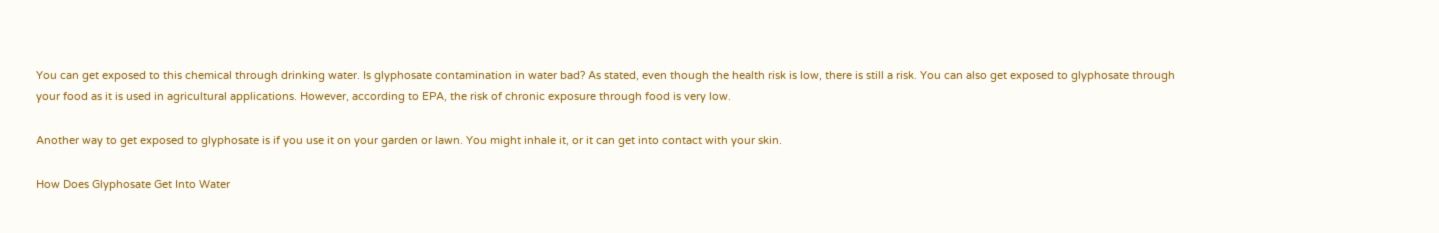You can get exposed to this chemical through drinking water. Is glyphosate contamination in water bad? As stated, even though the health risk is low, there is still a risk. You can also get exposed to glyphosate through your food as it is used in agricultural applications. However, according to EPA, the risk of chronic exposure through food is very low.

Another way to get exposed to glyphosate is if you use it on your garden or lawn. You might inhale it, or it can get into contact with your skin.

How Does Glyphosate Get Into Water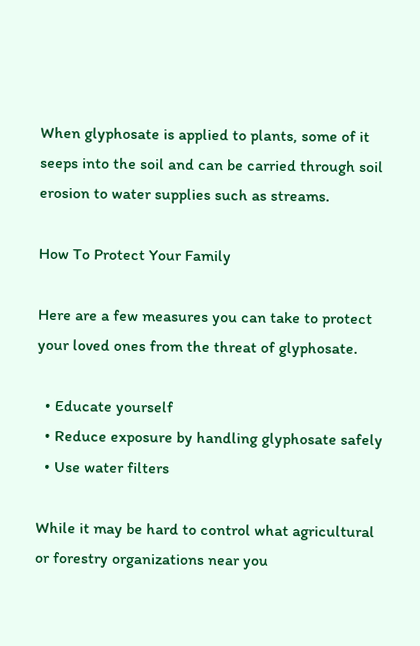When glyphosate is applied to plants, some of it seeps into the soil and can be carried through soil erosion to water supplies such as streams.

How To Protect Your Family

Here are a few measures you can take to protect your loved ones from the threat of glyphosate.

  • Educate yourself
  • Reduce exposure by handling glyphosate safely
  • Use water filters

While it may be hard to control what agricultural or forestry organizations near you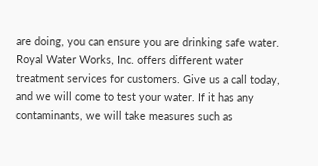are doing, you can ensure you are drinking safe water. Royal Water Works, Inc. offers different water treatment services for customers. Give us a call today, and we will come to test your water. If it has any contaminants, we will take measures such as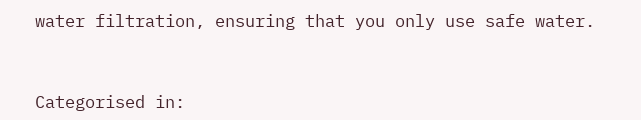water filtration, ensuring that you only use safe water.



Categorised in: